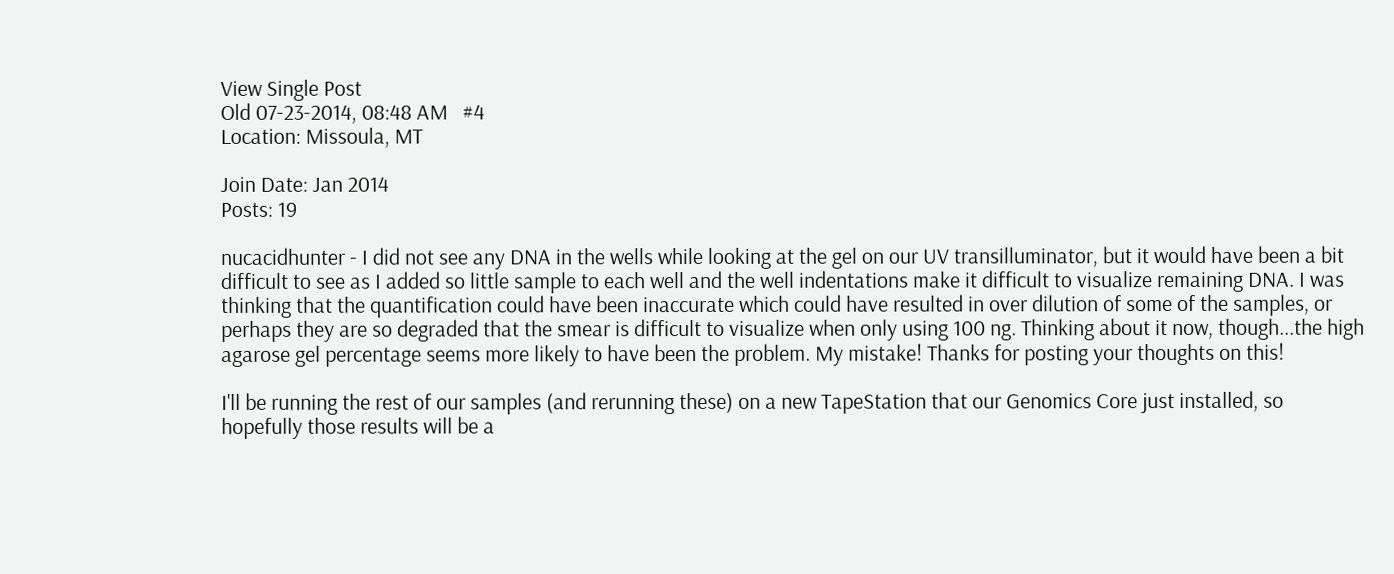View Single Post
Old 07-23-2014, 08:48 AM   #4
Location: Missoula, MT

Join Date: Jan 2014
Posts: 19

nucacidhunter - I did not see any DNA in the wells while looking at the gel on our UV transilluminator, but it would have been a bit difficult to see as I added so little sample to each well and the well indentations make it difficult to visualize remaining DNA. I was thinking that the quantification could have been inaccurate which could have resulted in over dilution of some of the samples, or perhaps they are so degraded that the smear is difficult to visualize when only using 100 ng. Thinking about it now, though...the high agarose gel percentage seems more likely to have been the problem. My mistake! Thanks for posting your thoughts on this!

I'll be running the rest of our samples (and rerunning these) on a new TapeStation that our Genomics Core just installed, so hopefully those results will be a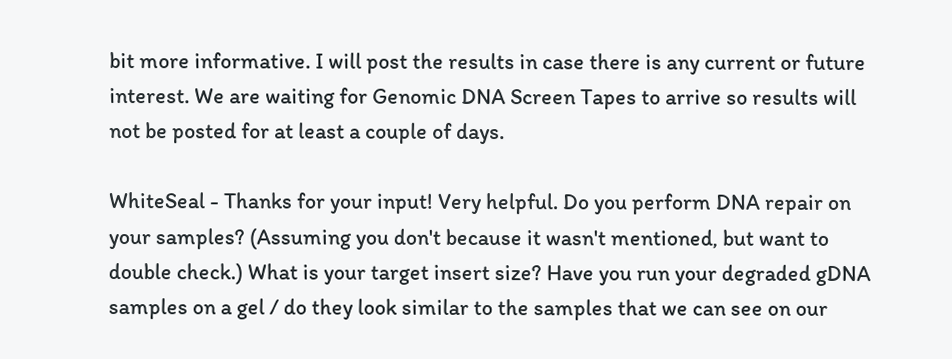bit more informative. I will post the results in case there is any current or future interest. We are waiting for Genomic DNA Screen Tapes to arrive so results will not be posted for at least a couple of days.

WhiteSeal - Thanks for your input! Very helpful. Do you perform DNA repair on your samples? (Assuming you don't because it wasn't mentioned, but want to double check.) What is your target insert size? Have you run your degraded gDNA samples on a gel / do they look similar to the samples that we can see on our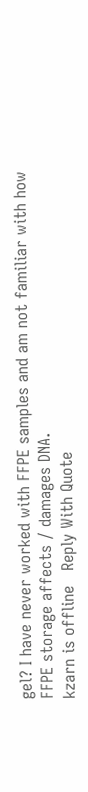gel? I have never worked with FFPE samples and am not familiar with how FFPE storage affects / damages DNA.
kzarn is offline   Reply With Quote